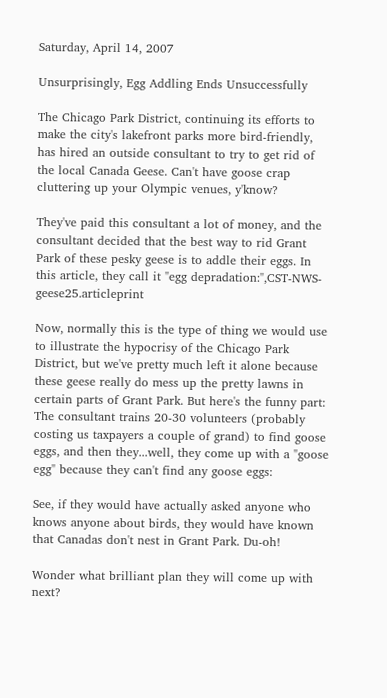Saturday, April 14, 2007

Unsurprisingly, Egg Addling Ends Unsuccessfully

The Chicago Park District, continuing its efforts to make the city's lakefront parks more bird-friendly, has hired an outside consultant to try to get rid of the local Canada Geese. Can't have goose crap cluttering up your Olympic venues, y'know?

They've paid this consultant a lot of money, and the consultant decided that the best way to rid Grant Park of these pesky geese is to addle their eggs. In this article, they call it "egg depradation:",CST-NWS-geese25.articleprint

Now, normally this is the type of thing we would use to illustrate the hypocrisy of the Chicago Park District, but we've pretty much left it alone because these geese really do mess up the pretty lawns in certain parts of Grant Park. But here's the funny part: The consultant trains 20-30 volunteers (probably costing us taxpayers a couple of grand) to find goose eggs, and then they...well, they come up with a "goose egg" because they can't find any goose eggs:

See, if they would have actually asked anyone who knows anyone about birds, they would have known that Canadas don't nest in Grant Park. Du-oh!

Wonder what brilliant plan they will come up with next?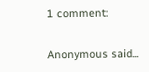1 comment:

Anonymous said...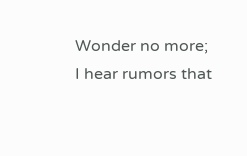Wonder no more; I hear rumors that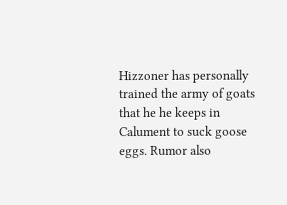Hizzoner has personally trained the army of goats that he he keeps in Calument to suck goose eggs. Rumor also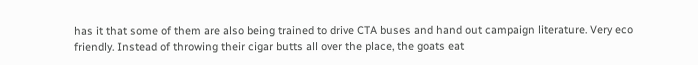has it that some of them are also being trained to drive CTA buses and hand out campaign literature. Very eco friendly. Instead of throwing their cigar butts all over the place, the goats eat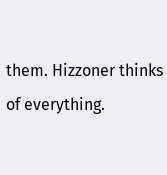them. Hizzoner thinks of everything.